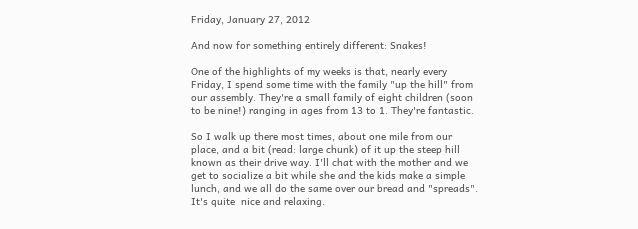Friday, January 27, 2012

And now for something entirely different: Snakes!

One of the highlights of my weeks is that, nearly every Friday, I spend some time with the family "up the hill" from our assembly. They're a small family of eight children (soon to be nine!) ranging in ages from 13 to 1. They're fantastic.

So I walk up there most times, about one mile from our place, and a bit (read: large chunk) of it up the steep hill known as their drive way. I'll chat with the mother and we get to socialize a bit while she and the kids make a simple lunch, and we all do the same over our bread and "spreads". It's quite  nice and relaxing.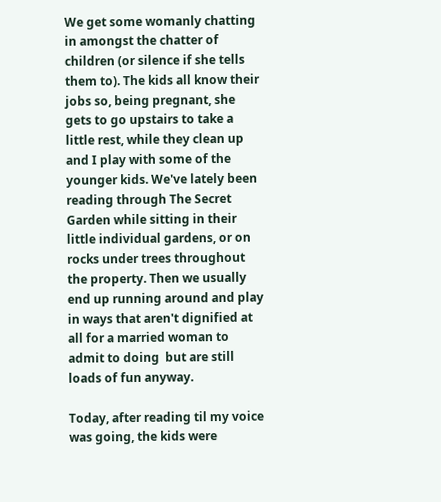We get some womanly chatting in amongst the chatter of children (or silence if she tells them to). The kids all know their jobs so, being pregnant, she gets to go upstairs to take a little rest, while they clean up and I play with some of the younger kids. We've lately been reading through The Secret Garden while sitting in their little individual gardens, or on rocks under trees throughout the property. Then we usually end up running around and play in ways that aren't dignified at all for a married woman to admit to doing  but are still loads of fun anyway.

Today, after reading til my voice was going, the kids were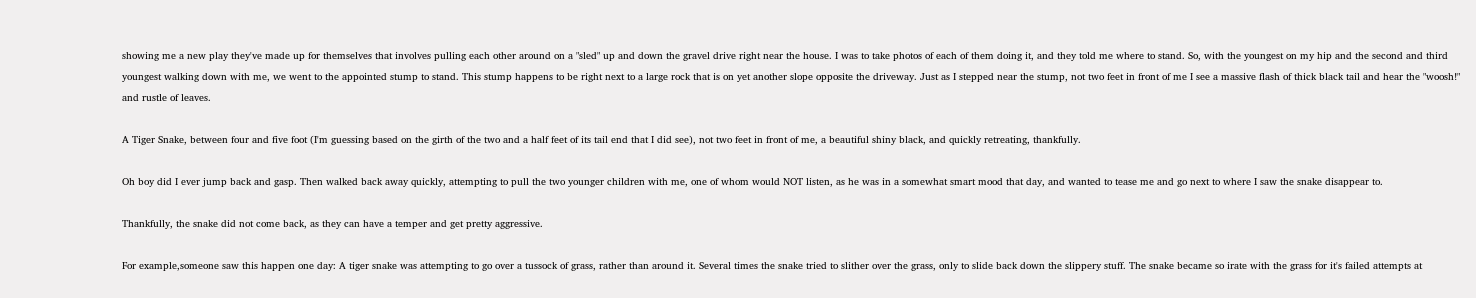showing me a new play they've made up for themselves that involves pulling each other around on a "sled" up and down the gravel drive right near the house. I was to take photos of each of them doing it, and they told me where to stand. So, with the youngest on my hip and the second and third youngest walking down with me, we went to the appointed stump to stand. This stump happens to be right next to a large rock that is on yet another slope opposite the driveway. Just as I stepped near the stump, not two feet in front of me I see a massive flash of thick black tail and hear the "woosh!" and rustle of leaves.

A Tiger Snake, between four and five foot (I'm guessing based on the girth of the two and a half feet of its tail end that I did see), not two feet in front of me, a beautiful shiny black, and quickly retreating, thankfully.

Oh boy did I ever jump back and gasp. Then walked back away quickly, attempting to pull the two younger children with me, one of whom would NOT listen, as he was in a somewhat smart mood that day, and wanted to tease me and go next to where I saw the snake disappear to.

Thankfully, the snake did not come back, as they can have a temper and get pretty aggressive.

For example,someone saw this happen one day: A tiger snake was attempting to go over a tussock of grass, rather than around it. Several times the snake tried to slither over the grass, only to slide back down the slippery stuff. The snake became so irate with the grass for it's failed attempts at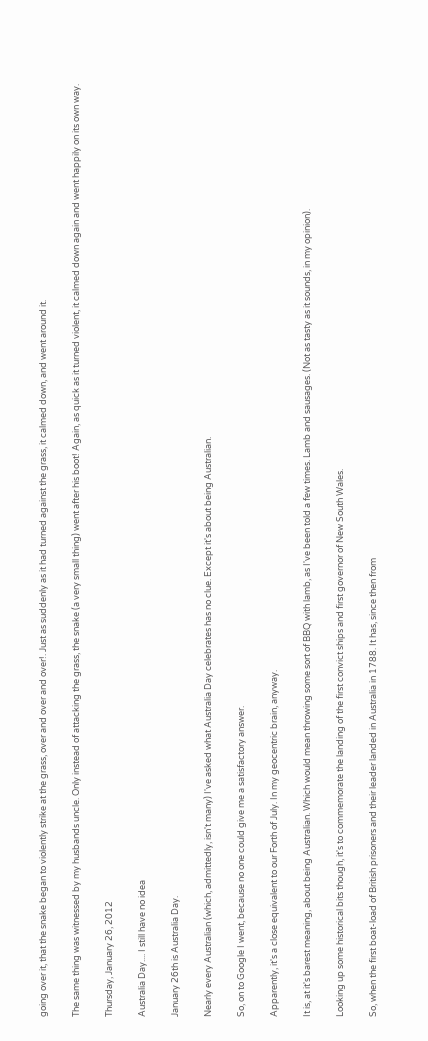going over it, that the snake began to violently strike at the grass, over and over and over!. Just as suddenly as it had turned against the grass, it calmed down, and went around it.

The same thing was witnessed by my husbands uncle. Only instead of attacking the grass, the snake (a very small thing) went after his boot! Again, as quick as it turned violent, it calmed down again and went happily on its own way.

Thursday, January 26, 2012

Australia Day.... I still have no idea

January 26th is Australia Day.

Nearly every Australian (which, admittedly, isn't many) I've asked what Australia Day celebrates has no clue. Except it's about being Australian.

So, on to Google I went, because no one could give me a satisfactory answer.

Apparently, it's a close equivalent to our Forth of July. In my geocentric brain, anyway.

It is, at it's barest meaning, about being Australian. Which would mean throwing some sort of BBQ with lamb, as I've been told a few times. Lamb and sausages. (Not as tasty as it sounds, in my opinion).

Looking up some historical bits though, it's to commemorate the landing of the first convict ships and first governor of New South Wales.

So, when the first boat-load of British prisoners and their leader landed in Australia in 1788. It has, since then from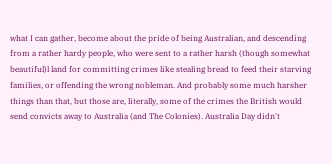what I can gather, become about the pride of being Australian, and descending from a rather hardy people, who were sent to a rather harsh (though somewhat beautiful)l land for committing crimes like stealing bread to feed their starving families, or offending the wrong nobleman. And probably some much harsher things than that, but those are, literally, some of the crimes the British would send convicts away to Australia (and The Colonies). Australia Day didn't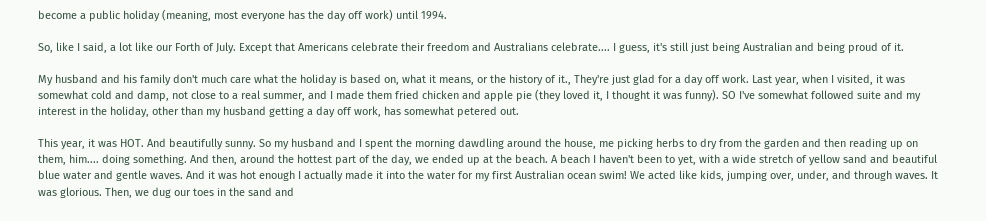become a public holiday (meaning, most everyone has the day off work) until 1994.

So, like I said, a lot like our Forth of July. Except that Americans celebrate their freedom and Australians celebrate.... I guess, it's still just being Australian and being proud of it.

My husband and his family don't much care what the holiday is based on, what it means, or the history of it., They're just glad for a day off work. Last year, when I visited, it was somewhat cold and damp, not close to a real summer, and I made them fried chicken and apple pie (they loved it, I thought it was funny). SO I've somewhat followed suite and my interest in the holiday, other than my husband getting a day off work, has somewhat petered out.

This year, it was HOT. And beautifully sunny. So my husband and I spent the morning dawdling around the house, me picking herbs to dry from the garden and then reading up on them, him.... doing something. And then, around the hottest part of the day, we ended up at the beach. A beach I haven't been to yet, with a wide stretch of yellow sand and beautiful blue water and gentle waves. And it was hot enough I actually made it into the water for my first Australian ocean swim! We acted like kids, jumping over, under, and through waves. It was glorious. Then, we dug our toes in the sand and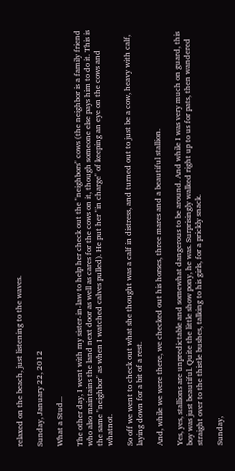relaxed on the beach, just listening to the waves.

Sunday, January 22, 2012

What a Stud...

The other day, I went with my sister-in-law to help her check out the "neighbors" cows (the neighbor is a family friend who also maintains the land next door as well as cares for the cows on it, though someone else pays him to do it. This is the same "neighbor" as when I watched calves pulled). He put her "in charge" of keeping an eye on the cows and whatnot.

So off we went to check out what she thought was a calf in distress, and turned out to just be a cow, heavy with calf, laying down for a bit of a rest.

And, while we were there, we checked out his horses, three mares and a beautiful stallion.

Yes, yes, stallions are unpredictable and somewhat dangerous to be around. And while I was very much on guard, this boy was just beautiful. Quite the little show pony, he was. Surprisingly walked right up to us for pats, then wandered straight over to the thistle bushes, talking to his girls, for a prickly snack.

Sunday,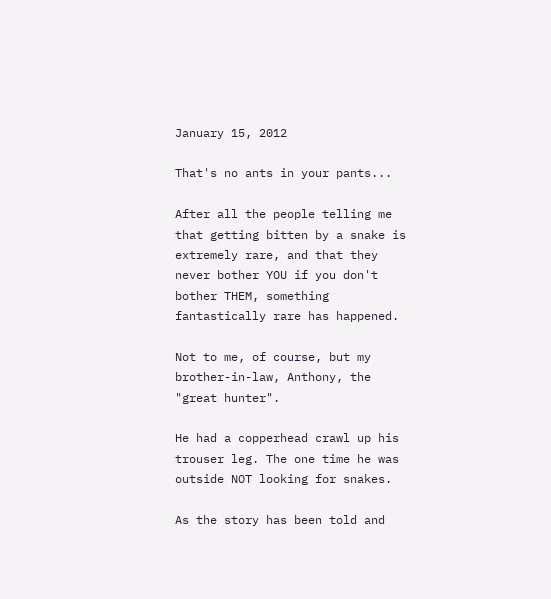January 15, 2012

That's no ants in your pants...

After all the people telling me that getting bitten by a snake is extremely rare, and that they never bother YOU if you don't bother THEM, something fantastically rare has happened.

Not to me, of course, but my brother-in-law, Anthony, the "great hunter".

He had a copperhead crawl up his trouser leg. The one time he was outside NOT looking for snakes.

As the story has been told and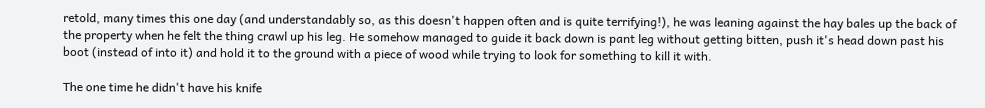retold, many times this one day (and understandably so, as this doesn't happen often and is quite terrifying!), he was leaning against the hay bales up the back of the property when he felt the thing crawl up his leg. He somehow managed to guide it back down is pant leg without getting bitten, push it's head down past his boot (instead of into it) and hold it to the ground with a piece of wood while trying to look for something to kill it with.

The one time he didn't have his knife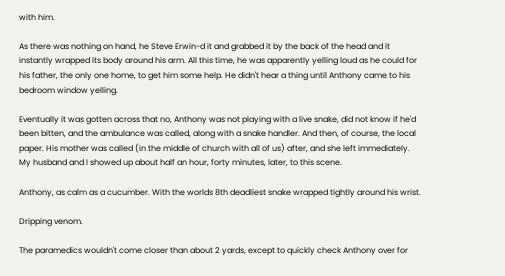with him.

As there was nothing on hand, he Steve Erwin-d it and grabbed it by the back of the head and it instantly wrapped its body around his arm. All this time, he was apparently yelling loud as he could for his father, the only one home, to get him some help. He didn't hear a thing until Anthony came to his bedroom window yelling.

Eventually it was gotten across that no, Anthony was not playing with a live snake, did not know if he'd been bitten, and the ambulance was called, along with a snake handler. And then, of course, the local paper. His mother was called (in the middle of church with all of us) after, and she left immediately. My husband and I showed up about half an hour, forty minutes, later, to this scene.

Anthony, as calm as a cucumber. With the worlds 8th deadliest snake wrapped tightly around his wrist.

Dripping venom.

The paramedics wouldn't come closer than about 2 yards, except to quickly check Anthony over for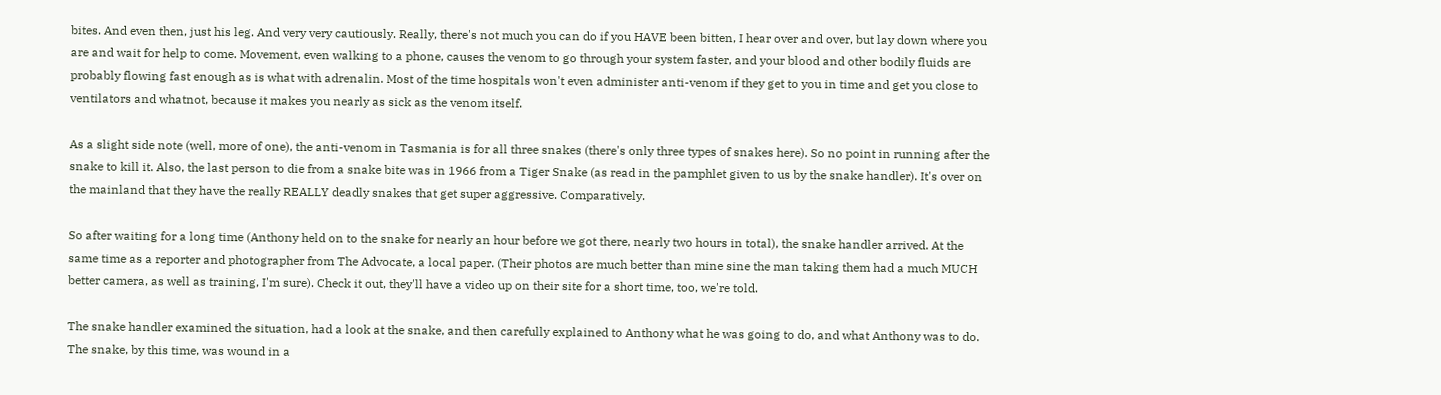bites. And even then, just his leg. And very very cautiously. Really, there's not much you can do if you HAVE been bitten, I hear over and over, but lay down where you are and wait for help to come. Movement, even walking to a phone, causes the venom to go through your system faster, and your blood and other bodily fluids are probably flowing fast enough as is what with adrenalin. Most of the time hospitals won't even administer anti-venom if they get to you in time and get you close to ventilators and whatnot, because it makes you nearly as sick as the venom itself.

As a slight side note (well, more of one), the anti-venom in Tasmania is for all three snakes (there's only three types of snakes here). So no point in running after the snake to kill it. Also, the last person to die from a snake bite was in 1966 from a Tiger Snake (as read in the pamphlet given to us by the snake handler). It's over on the mainland that they have the really REALLY deadly snakes that get super aggressive. Comparatively.

So after waiting for a long time (Anthony held on to the snake for nearly an hour before we got there, nearly two hours in total), the snake handler arrived. At the same time as a reporter and photographer from The Advocate, a local paper. (Their photos are much better than mine sine the man taking them had a much MUCH better camera, as well as training, I'm sure). Check it out, they'll have a video up on their site for a short time, too, we're told.

The snake handler examined the situation, had a look at the snake, and then carefully explained to Anthony what he was going to do, and what Anthony was to do. The snake, by this time, was wound in a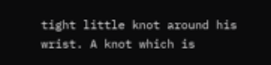tight little knot around his wrist. A knot which is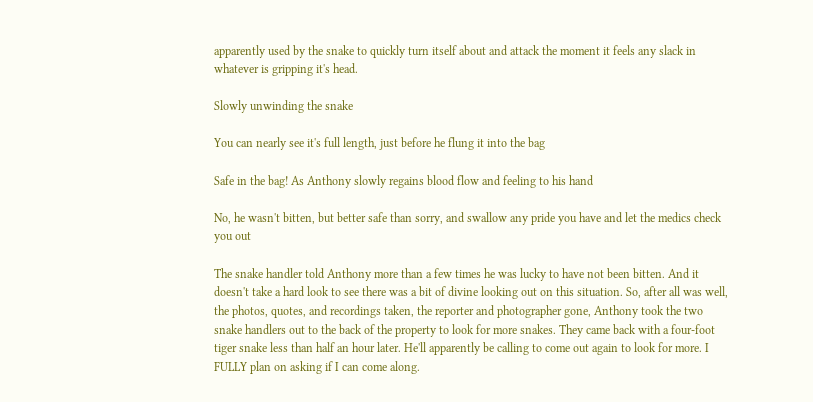apparently used by the snake to quickly turn itself about and attack the moment it feels any slack in whatever is gripping it's head.

Slowly unwinding the snake

You can nearly see it's full length, just before he flung it into the bag

Safe in the bag! As Anthony slowly regains blood flow and feeling to his hand

No, he wasn't bitten, but better safe than sorry, and swallow any pride you have and let the medics check you out

The snake handler told Anthony more than a few times he was lucky to have not been bitten. And it doesn't take a hard look to see there was a bit of divine looking out on this situation. So, after all was well, the photos, quotes, and recordings taken, the reporter and photographer gone, Anthony took the two snake handlers out to the back of the property to look for more snakes. They came back with a four-foot tiger snake less than half an hour later. He'll apparently be calling to come out again to look for more. I FULLY plan on asking if I can come along.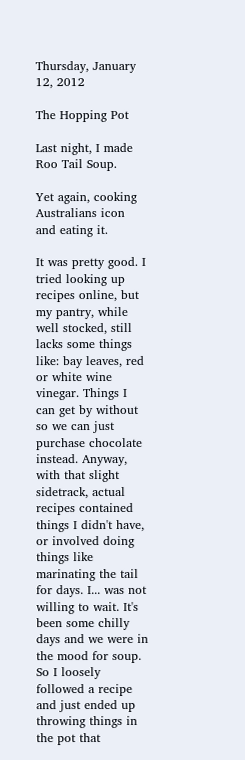Thursday, January 12, 2012

The Hopping Pot

Last night, I made Roo Tail Soup.

Yet again, cooking Australians icon and eating it.

It was pretty good. I tried looking up recipes online, but my pantry, while well stocked, still lacks some things like: bay leaves, red or white wine vinegar. Things I can get by without so we can just purchase chocolate instead. Anyway, with that slight sidetrack, actual recipes contained things I didn't have, or involved doing things like marinating the tail for days. I... was not willing to wait. It's been some chilly days and we were in the mood for soup. So I loosely followed a recipe and just ended up throwing things in the pot that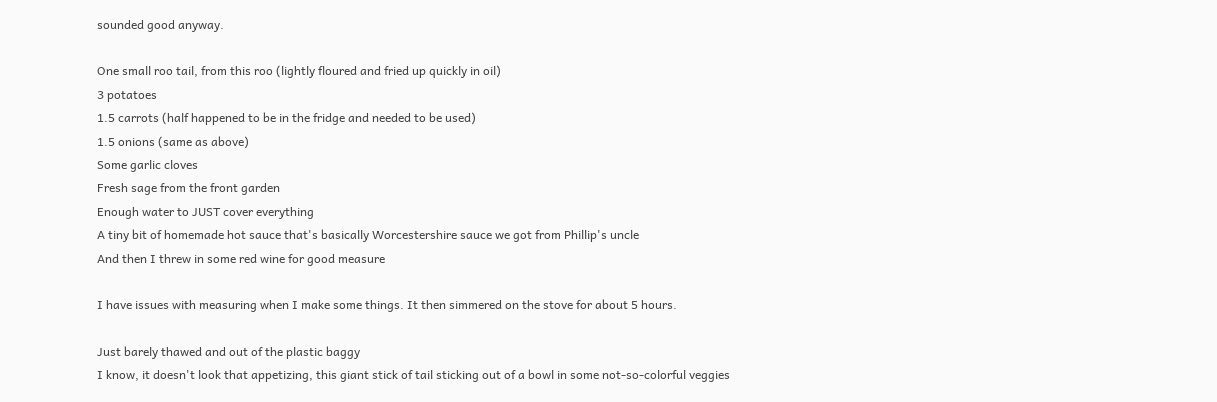sounded good anyway.

One small roo tail, from this roo (lightly floured and fried up quickly in oil)
3 potatoes
1.5 carrots (half happened to be in the fridge and needed to be used)
1.5 onions (same as above)
Some garlic cloves
Fresh sage from the front garden
Enough water to JUST cover everything
A tiny bit of homemade hot sauce that's basically Worcestershire sauce we got from Phillip's uncle
And then I threw in some red wine for good measure

I have issues with measuring when I make some things. It then simmered on the stove for about 5 hours.

Just barely thawed and out of the plastic baggy
I know, it doesn't look that appetizing, this giant stick of tail sticking out of a bowl in some not-so-colorful veggies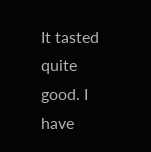It tasted quite good. I have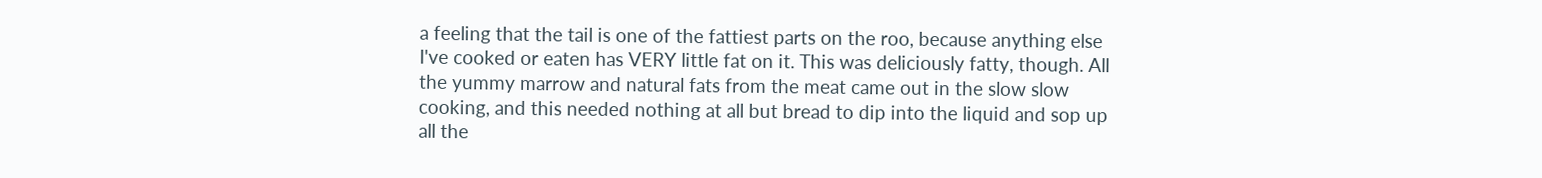a feeling that the tail is one of the fattiest parts on the roo, because anything else I've cooked or eaten has VERY little fat on it. This was deliciously fatty, though. All the yummy marrow and natural fats from the meat came out in the slow slow cooking, and this needed nothing at all but bread to dip into the liquid and sop up all the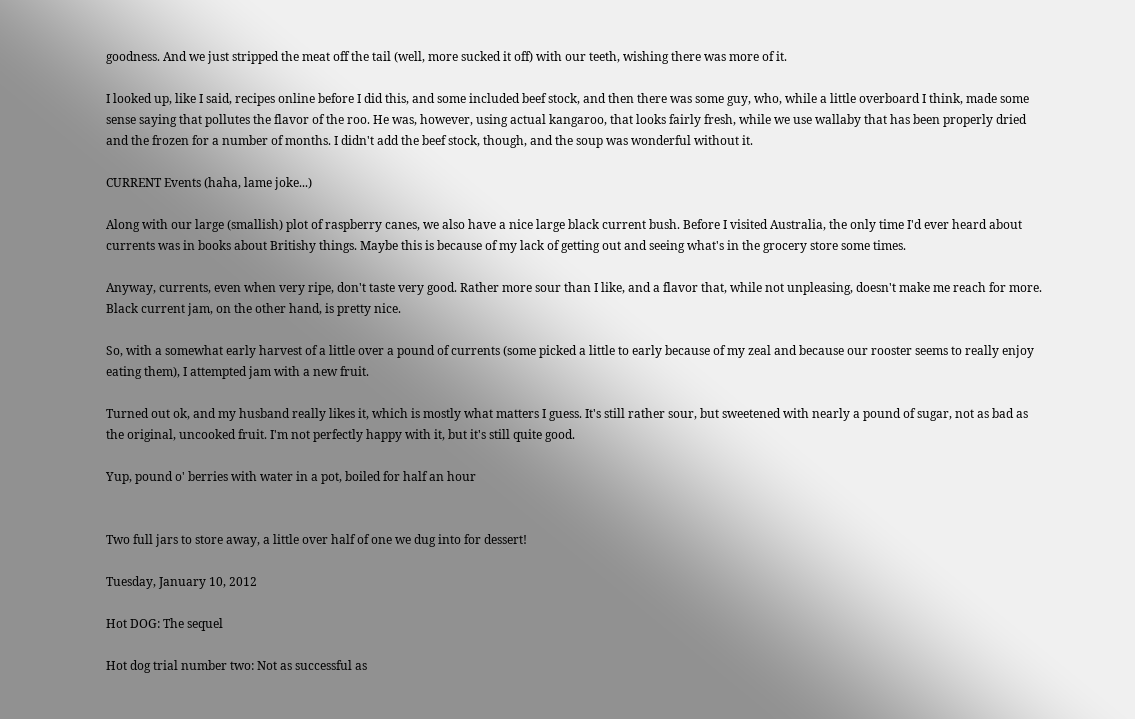goodness. And we just stripped the meat off the tail (well, more sucked it off) with our teeth, wishing there was more of it.

I looked up, like I said, recipes online before I did this, and some included beef stock, and then there was some guy, who, while a little overboard I think, made some sense saying that pollutes the flavor of the roo. He was, however, using actual kangaroo, that looks fairly fresh, while we use wallaby that has been properly dried and the frozen for a number of months. I didn't add the beef stock, though, and the soup was wonderful without it.

CURRENT Events (haha, lame joke...)

Along with our large (smallish) plot of raspberry canes, we also have a nice large black current bush. Before I visited Australia, the only time I'd ever heard about currents was in books about Britishy things. Maybe this is because of my lack of getting out and seeing what's in the grocery store some times.

Anyway, currents, even when very ripe, don't taste very good. Rather more sour than I like, and a flavor that, while not unpleasing, doesn't make me reach for more. Black current jam, on the other hand, is pretty nice.

So, with a somewhat early harvest of a little over a pound of currents (some picked a little to early because of my zeal and because our rooster seems to really enjoy eating them), I attempted jam with a new fruit.

Turned out ok, and my husband really likes it, which is mostly what matters I guess. It's still rather sour, but sweetened with nearly a pound of sugar, not as bad as the original, uncooked fruit. I'm not perfectly happy with it, but it's still quite good.

Yup, pound o' berries with water in a pot, boiled for half an hour


Two full jars to store away, a little over half of one we dug into for dessert!

Tuesday, January 10, 2012

Hot DOG: The sequel

Hot dog trial number two: Not as successful as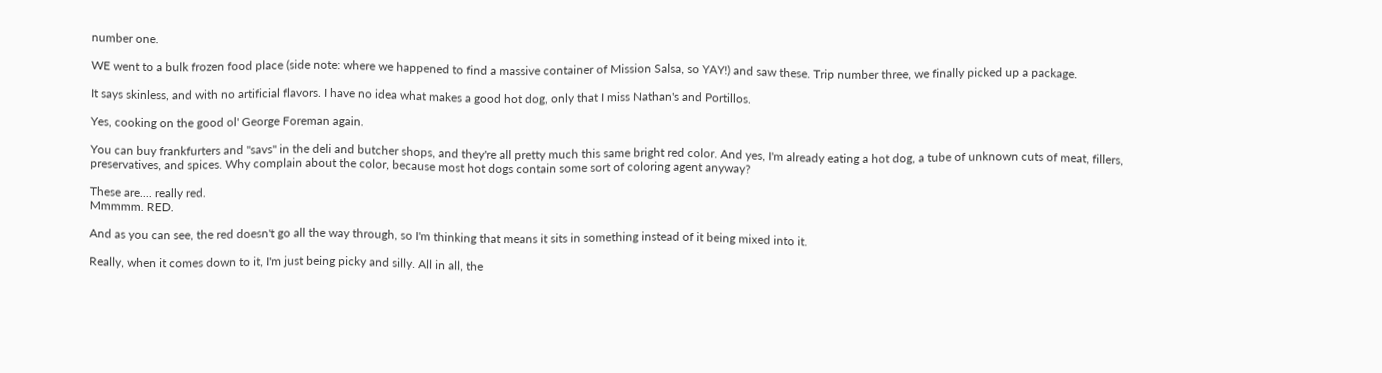number one.

WE went to a bulk frozen food place (side note: where we happened to find a massive container of Mission Salsa, so YAY!) and saw these. Trip number three, we finally picked up a package.

It says skinless, and with no artificial flavors. I have no idea what makes a good hot dog, only that I miss Nathan's and Portillos.

Yes, cooking on the good ol' George Foreman again.

You can buy frankfurters and "savs" in the deli and butcher shops, and they're all pretty much this same bright red color. And yes, I'm already eating a hot dog, a tube of unknown cuts of meat, fillers, preservatives, and spices. Why complain about the color, because most hot dogs contain some sort of coloring agent anyway?

These are.... really red.
Mmmmm. RED.

And as you can see, the red doesn't go all the way through, so I'm thinking that means it sits in something instead of it being mixed into it.

Really, when it comes down to it, I'm just being picky and silly. All in all, the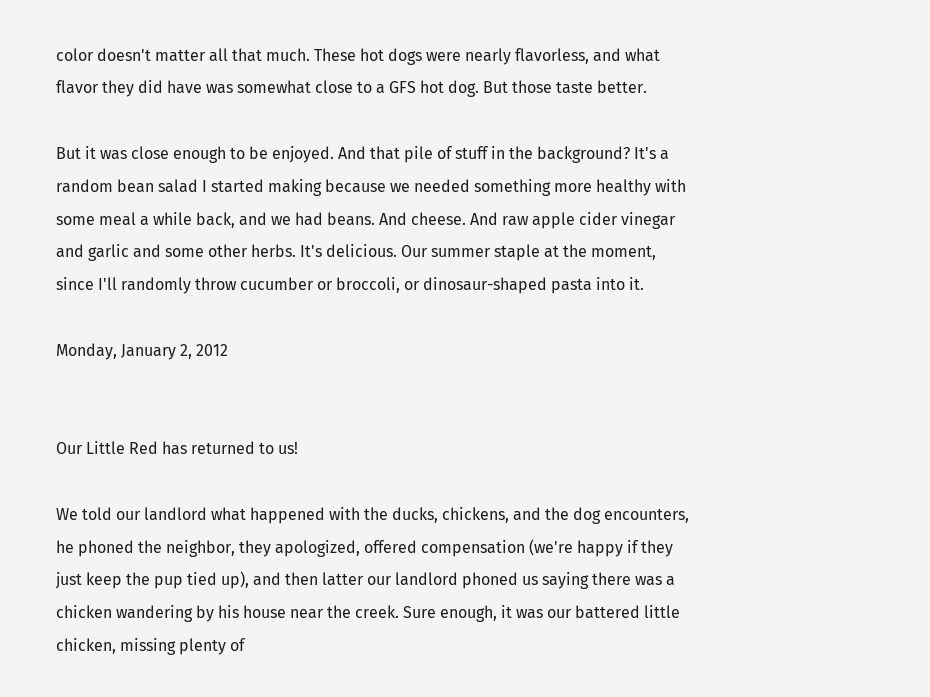color doesn't matter all that much. These hot dogs were nearly flavorless, and what flavor they did have was somewhat close to a GFS hot dog. But those taste better.

But it was close enough to be enjoyed. And that pile of stuff in the background? It's a random bean salad I started making because we needed something more healthy with some meal a while back, and we had beans. And cheese. And raw apple cider vinegar and garlic and some other herbs. It's delicious. Our summer staple at the moment, since I'll randomly throw cucumber or broccoli, or dinosaur-shaped pasta into it.

Monday, January 2, 2012


Our Little Red has returned to us!

We told our landlord what happened with the ducks, chickens, and the dog encounters, he phoned the neighbor, they apologized, offered compensation (we're happy if they just keep the pup tied up), and then latter our landlord phoned us saying there was a chicken wandering by his house near the creek. Sure enough, it was our battered little chicken, missing plenty of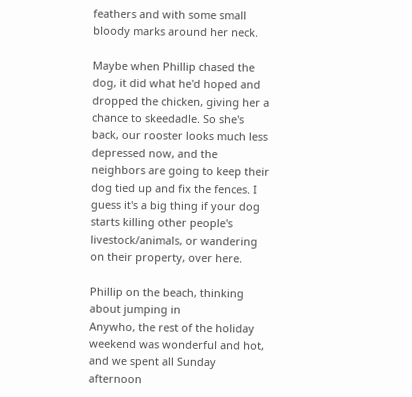feathers and with some small bloody marks around her neck.

Maybe when Phillip chased the dog, it did what he'd hoped and dropped the chicken, giving her a chance to skeedadle. So she's back, our rooster looks much less depressed now, and the neighbors are going to keep their dog tied up and fix the fences. I guess it's a big thing if your dog starts killing other people's livestock/animals, or wandering on their property, over here.

Phillip on the beach, thinking about jumping in
Anywho, the rest of the holiday weekend was wonderful and hot, and we spent all Sunday afternoon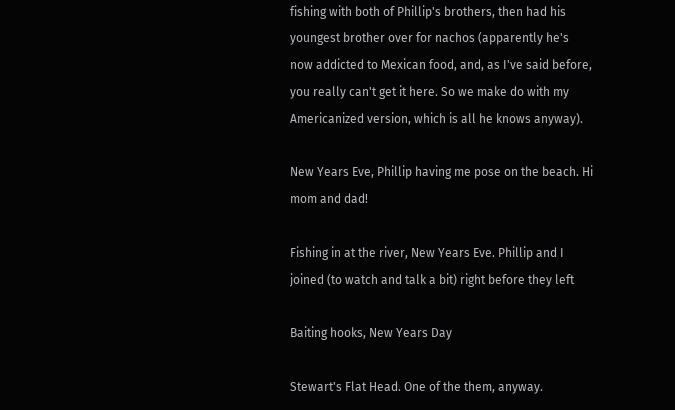fishing with both of Phillip's brothers, then had his  youngest brother over for nachos (apparently he's now addicted to Mexican food, and, as I've said before, you really can't get it here. So we make do with my Americanized version, which is all he knows anyway).

New Years Eve, Phillip having me pose on the beach. Hi mom and dad!

Fishing in at the river, New Years Eve. Phillip and I joined (to watch and talk a bit) right before they left

Baiting hooks, New Years Day

Stewart's Flat Head. One of the them, anyway.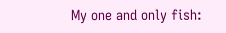My one and only fish: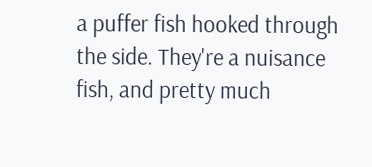a puffer fish hooked through the side. They're a nuisance fish, and pretty much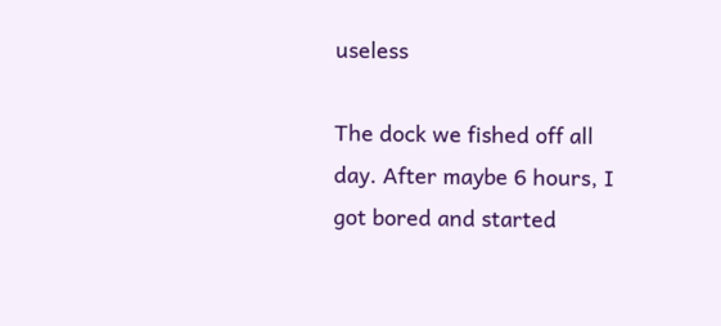useless

The dock we fished off all day. After maybe 6 hours, I got bored and started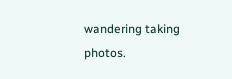wandering taking photos.